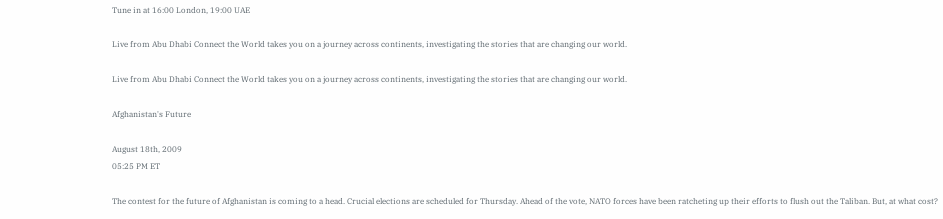Tune in at 16:00 London, 19:00 UAE

Live from Abu Dhabi Connect the World takes you on a journey across continents, investigating the stories that are changing our world.

Live from Abu Dhabi Connect the World takes you on a journey across continents, investigating the stories that are changing our world.

Afghanistan's Future

August 18th, 2009
05:25 PM ET

The contest for the future of Afghanistan is coming to a head. Crucial elections are scheduled for Thursday. Ahead of the vote, NATO forces have been ratcheting up their efforts to flush out the Taliban. But, at what cost?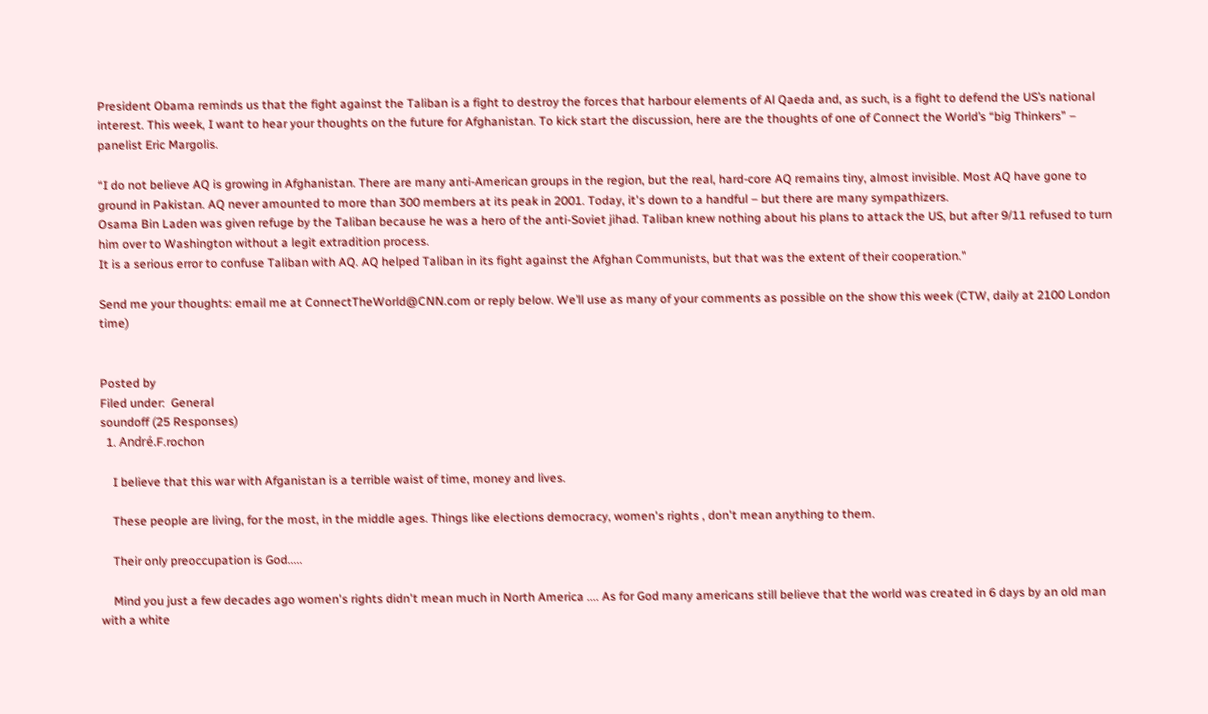President Obama reminds us that the fight against the Taliban is a fight to destroy the forces that harbour elements of Al Qaeda and, as such, is a fight to defend the US’s national interest. This week, I want to hear your thoughts on the future for Afghanistan. To kick start the discussion, here are the thoughts of one of Connect the World’s “big Thinkers” – panelist Eric Margolis.

“I do not believe AQ is growing in Afghanistan. There are many anti-American groups in the region, but the real, hard-core AQ remains tiny, almost invisible. Most AQ have gone to ground in Pakistan. AQ never amounted to more than 300 members at its peak in 2001. Today, it's down to a handful – but there are many sympathizers.
Osama Bin Laden was given refuge by the Taliban because he was a hero of the anti-Soviet jihad. Taliban knew nothing about his plans to attack the US, but after 9/11 refused to turn him over to Washington without a legit extradition process.
It is a serious error to confuse Taliban with AQ. AQ helped Taliban in its fight against the Afghan Communists, but that was the extent of their cooperation."

Send me your thoughts: email me at ConnectTheWorld@CNN.com or reply below. We’ll use as many of your comments as possible on the show this week (CTW, daily at 2100 London time)


Posted by
Filed under:  General
soundoff (25 Responses)
  1. André.F.rochon

    I believe that this war with Afganistan is a terrible waist of time, money and lives.

    These people are living, for the most, in the middle ages. Things like elections democracy, women's rights , don't mean anything to them.

    Their only preoccupation is God.....

    Mind you just a few decades ago women's rights didn't mean much in North America .... As for God many americans still believe that the world was created in 6 days by an old man with a white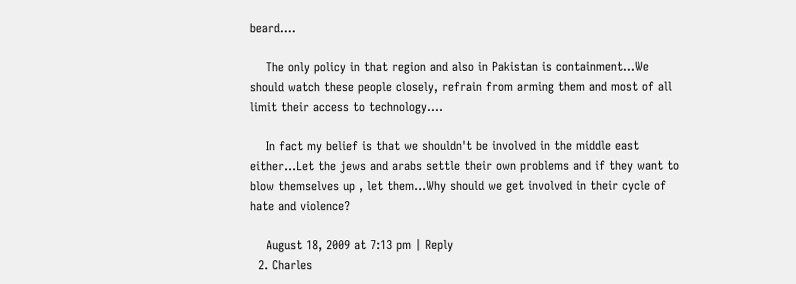beard....

    The only policy in that region and also in Pakistan is containment...We should watch these people closely, refrain from arming them and most of all limit their access to technology....

    In fact my belief is that we shouldn't be involved in the middle east either...Let the jews and arabs settle their own problems and if they want to blow themselves up , let them...Why should we get involved in their cycle of hate and violence?

    August 18, 2009 at 7:13 pm | Reply
  2. Charles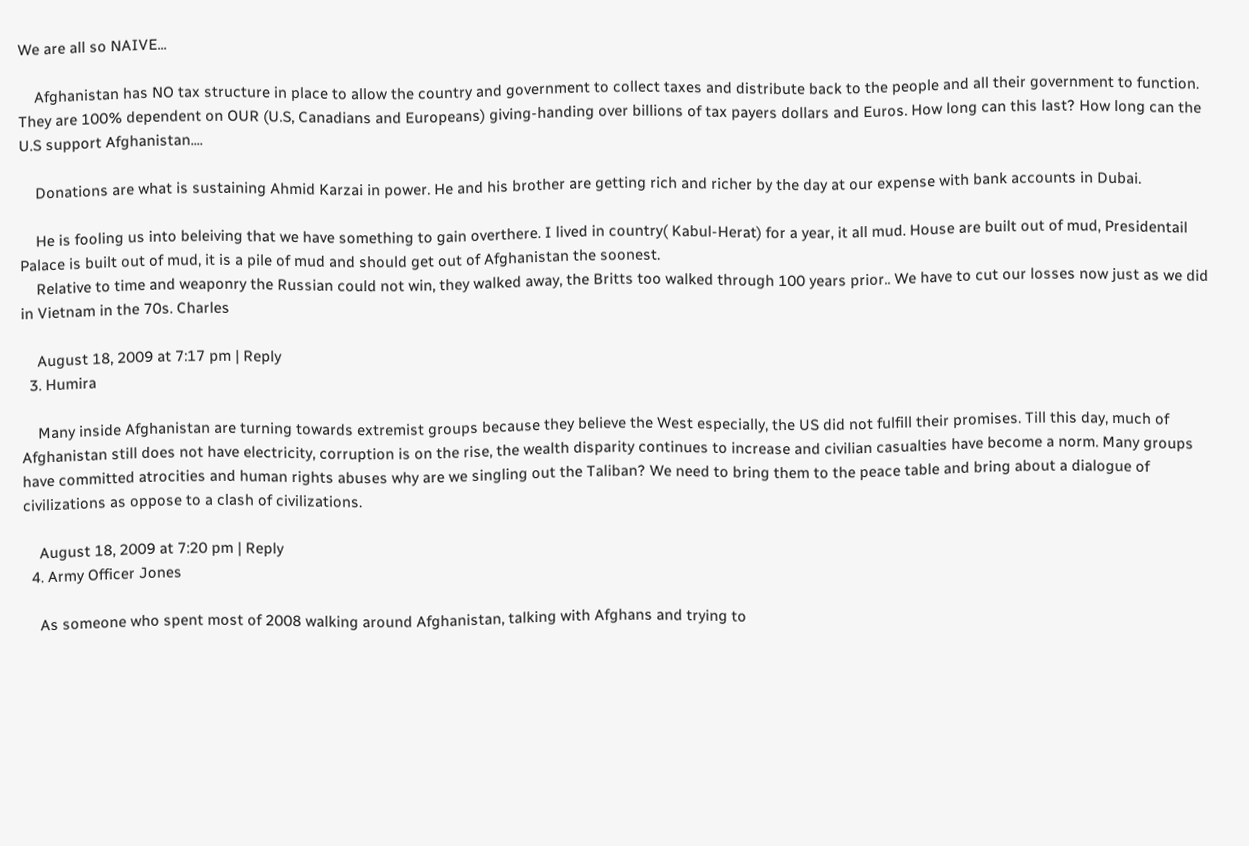We are all so NAIVE...

    Afghanistan has NO tax structure in place to allow the country and government to collect taxes and distribute back to the people and all their government to function. They are 100% dependent on OUR (U.S, Canadians and Europeans) giving-handing over billions of tax payers dollars and Euros. How long can this last? How long can the U.S support Afghanistan....

    Donations are what is sustaining Ahmid Karzai in power. He and his brother are getting rich and richer by the day at our expense with bank accounts in Dubai.

    He is fooling us into beleiving that we have something to gain overthere. I lived in country( Kabul-Herat) for a year, it all mud. House are built out of mud, Presidentail Palace is built out of mud, it is a pile of mud and should get out of Afghanistan the soonest.
    Relative to time and weaponry the Russian could not win, they walked away, the Britts too walked through 100 years prior.. We have to cut our losses now just as we did in Vietnam in the 70s. Charles

    August 18, 2009 at 7:17 pm | Reply
  3. Humira

    Many inside Afghanistan are turning towards extremist groups because they believe the West especially, the US did not fulfill their promises. Till this day, much of Afghanistan still does not have electricity, corruption is on the rise, the wealth disparity continues to increase and civilian casualties have become a norm. Many groups have committed atrocities and human rights abuses why are we singling out the Taliban? We need to bring them to the peace table and bring about a dialogue of civilizations as oppose to a clash of civilizations.

    August 18, 2009 at 7:20 pm | Reply
  4. Army Officer Jones

    As someone who spent most of 2008 walking around Afghanistan, talking with Afghans and trying to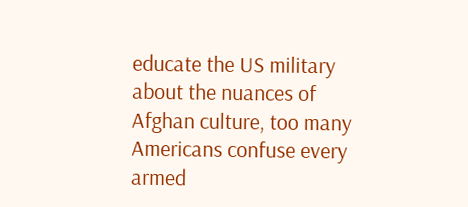educate the US military about the nuances of Afghan culture, too many Americans confuse every armed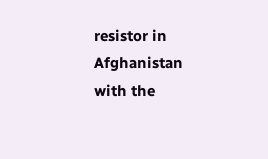resistor in Afghanistan with the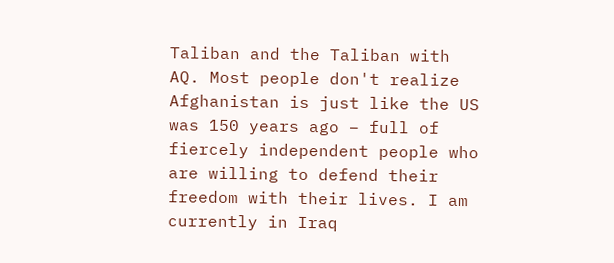Taliban and the Taliban with AQ. Most people don't realize Afghanistan is just like the US was 150 years ago – full of fiercely independent people who are willing to defend their freedom with their lives. I am currently in Iraq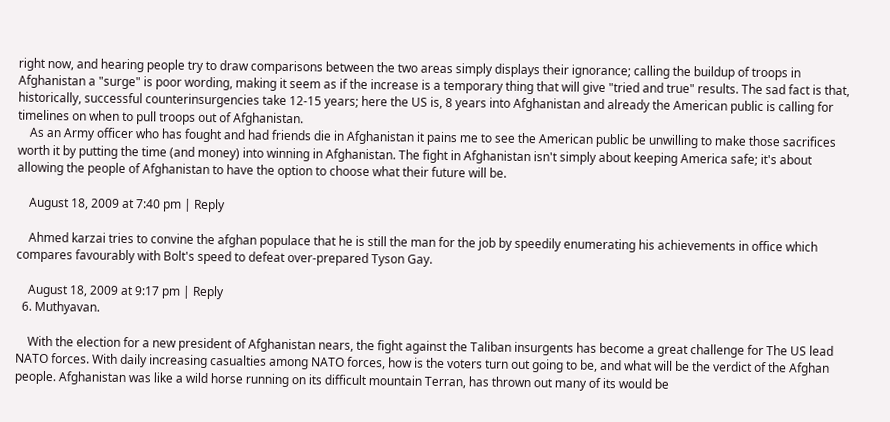right now, and hearing people try to draw comparisons between the two areas simply displays their ignorance; calling the buildup of troops in Afghanistan a "surge" is poor wording, making it seem as if the increase is a temporary thing that will give "tried and true" results. The sad fact is that, historically, successful counterinsurgencies take 12-15 years; here the US is, 8 years into Afghanistan and already the American public is calling for timelines on when to pull troops out of Afghanistan.
    As an Army officer who has fought and had friends die in Afghanistan it pains me to see the American public be unwilling to make those sacrifices worth it by putting the time (and money) into winning in Afghanistan. The fight in Afghanistan isn't simply about keeping America safe; it's about allowing the people of Afghanistan to have the option to choose what their future will be.

    August 18, 2009 at 7:40 pm | Reply

    Ahmed karzai tries to convine the afghan populace that he is still the man for the job by speedily enumerating his achievements in office which compares favourably with Bolt's speed to defeat over-prepared Tyson Gay.

    August 18, 2009 at 9:17 pm | Reply
  6. Muthyavan.

    With the election for a new president of Afghanistan nears, the fight against the Taliban insurgents has become a great challenge for The US lead NATO forces. With daily increasing casualties among NATO forces, how is the voters turn out going to be, and what will be the verdict of the Afghan people. Afghanistan was like a wild horse running on its difficult mountain Terran, has thrown out many of its would be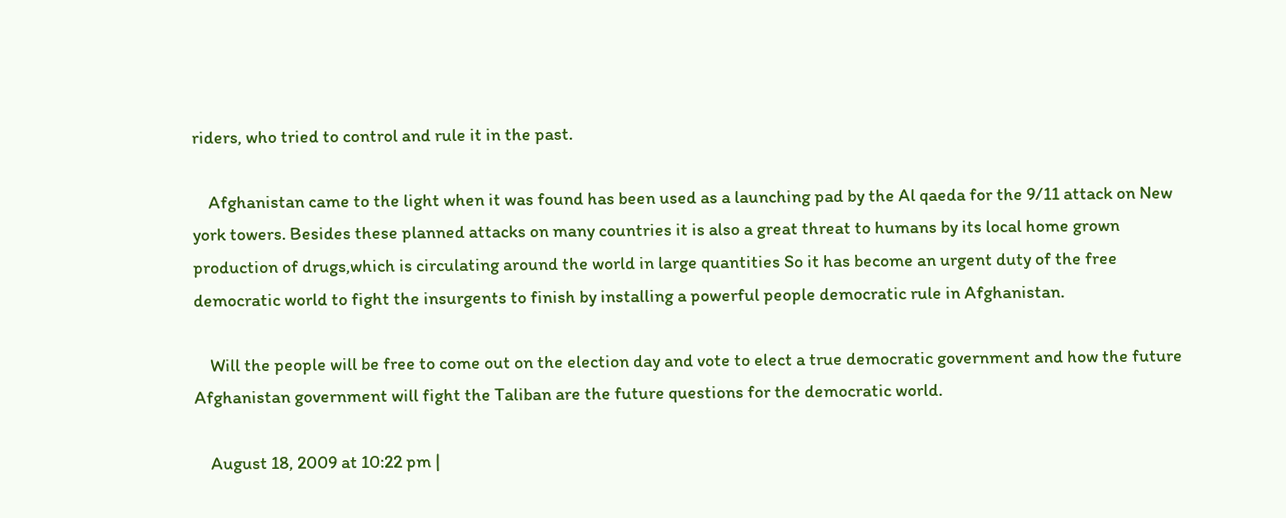riders, who tried to control and rule it in the past.

    Afghanistan came to the light when it was found has been used as a launching pad by the Al qaeda for the 9/11 attack on New york towers. Besides these planned attacks on many countries it is also a great threat to humans by its local home grown production of drugs,which is circulating around the world in large quantities So it has become an urgent duty of the free democratic world to fight the insurgents to finish by installing a powerful people democratic rule in Afghanistan.

    Will the people will be free to come out on the election day and vote to elect a true democratic government and how the future Afghanistan government will fight the Taliban are the future questions for the democratic world.

    August 18, 2009 at 10:22 pm |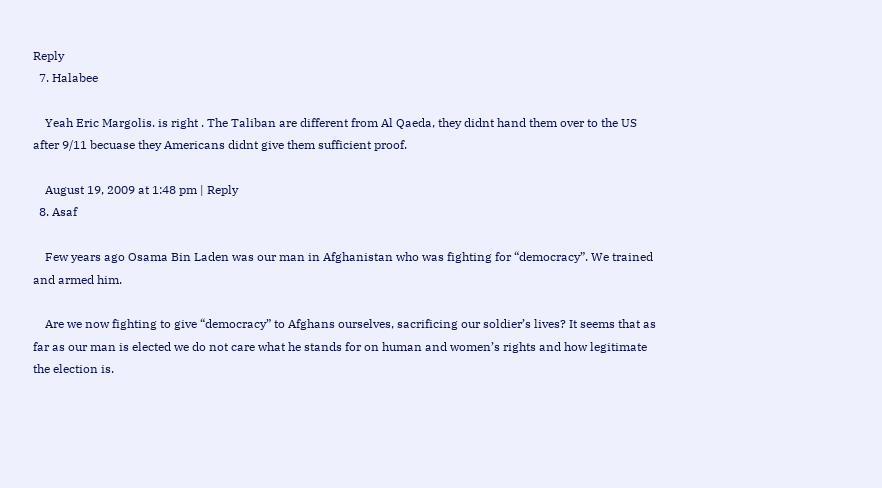Reply
  7. Halabee

    Yeah Eric Margolis. is right . The Taliban are different from Al Qaeda, they didnt hand them over to the US after 9/11 becuase they Americans didnt give them sufficient proof.

    August 19, 2009 at 1:48 pm | Reply
  8. Asaf

    Few years ago Osama Bin Laden was our man in Afghanistan who was fighting for “democracy”. We trained and armed him.

    Are we now fighting to give “democracy” to Afghans ourselves, sacrificing our soldier’s lives? It seems that as far as our man is elected we do not care what he stands for on human and women’s rights and how legitimate the election is.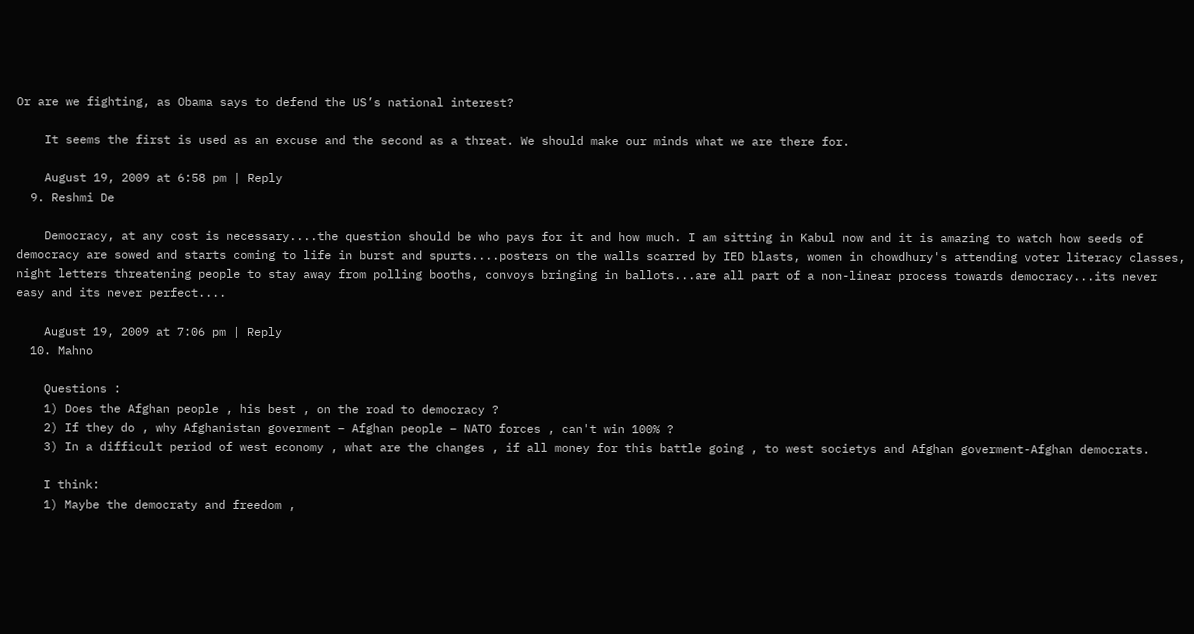Or are we fighting, as Obama says to defend the US’s national interest?

    It seems the first is used as an excuse and the second as a threat. We should make our minds what we are there for.

    August 19, 2009 at 6:58 pm | Reply
  9. Reshmi De

    Democracy, at any cost is necessary....the question should be who pays for it and how much. I am sitting in Kabul now and it is amazing to watch how seeds of democracy are sowed and starts coming to life in burst and spurts....posters on the walls scarred by IED blasts, women in chowdhury's attending voter literacy classes, night letters threatening people to stay away from polling booths, convoys bringing in ballots...are all part of a non-linear process towards democracy...its never easy and its never perfect....

    August 19, 2009 at 7:06 pm | Reply
  10. Mahno

    Questions :
    1) Does the Afghan people , his best , on the road to democracy ?
    2) If they do , why Afghanistan goverment – Afghan people – NATO forces , can't win 100% ?
    3) In a difficult period of west economy , what are the changes , if all money for this battle going , to west societys and Afghan goverment-Afghan democrats.

    I think:
    1) Maybe the democraty and freedom ,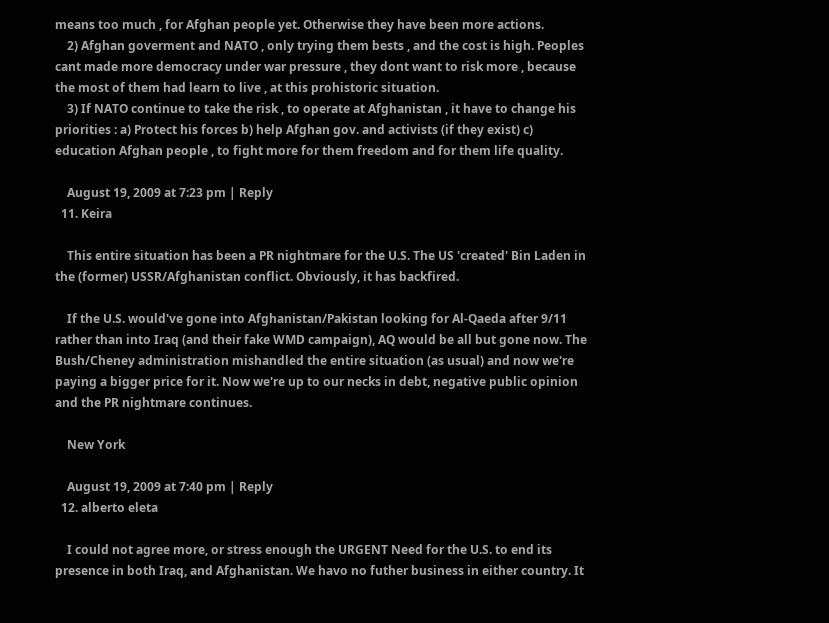means too much , for Afghan people yet. Otherwise they have been more actions.
    2) Afghan goverment and NATO , only trying them bests , and the cost is high. Peoples cant made more democracy under war pressure , they dont want to risk more , because the most of them had learn to live , at this prohistoric situation.
    3) If NATO continue to take the risk , to operate at Afghanistan , it have to change his priorities : a) Protect his forces b) help Afghan gov. and activists (if they exist) c) education Afghan people , to fight more for them freedom and for them life quality.

    August 19, 2009 at 7:23 pm | Reply
  11. Keira

    This entire situation has been a PR nightmare for the U.S. The US 'created' Bin Laden in the (former) USSR/Afghanistan conflict. Obviously, it has backfired.

    If the U.S. would've gone into Afghanistan/Pakistan looking for Al-Qaeda after 9/11 rather than into Iraq (and their fake WMD campaign), AQ would be all but gone now. The Bush/Cheney administration mishandled the entire situation (as usual) and now we're paying a bigger price for it. Now we're up to our necks in debt, negative public opinion and the PR nightmare continues.

    New York

    August 19, 2009 at 7:40 pm | Reply
  12. alberto eleta

    I could not agree more, or stress enough the URGENT Need for the U.S. to end its presence in both Iraq, and Afghanistan. We havo no futher business in either country. It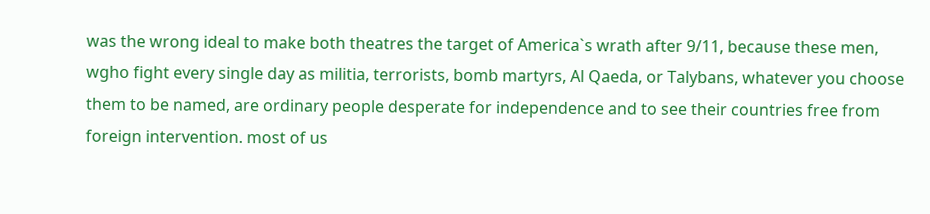was the wrong ideal to make both theatres the target of America`s wrath after 9/11, because these men, wgho fight every single day as militia, terrorists, bomb martyrs, Al Qaeda, or Talybans, whatever you choose them to be named, are ordinary people desperate for independence and to see their countries free from foreign intervention. most of us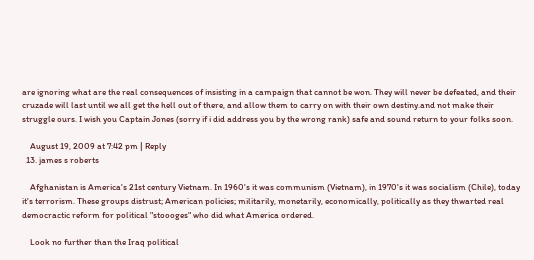are ignoring what are the real consequences of insisting in a campaign that cannot be won. They will never be defeated, and their cruzade will last until we all get the hell out of there, and allow them to carry on with their own destiny.and not make their struggle ours. I wish you Captain Jones (sorry if i did address you by the wrong rank) safe and sound return to your folks soon.

    August 19, 2009 at 7:42 pm | Reply
  13. james s roberts

    Afghanistan is America's 21st century Vietnam. In 1960's it was communism (Vietnam), in 1970's it was socialism (Chile), today it's terrorism. These groups distrust; American policies; militarily, monetarily, economically, politically as they thwarted real democractic reform for political "stoooges" who did what America ordered.

    Look no further than the Iraq political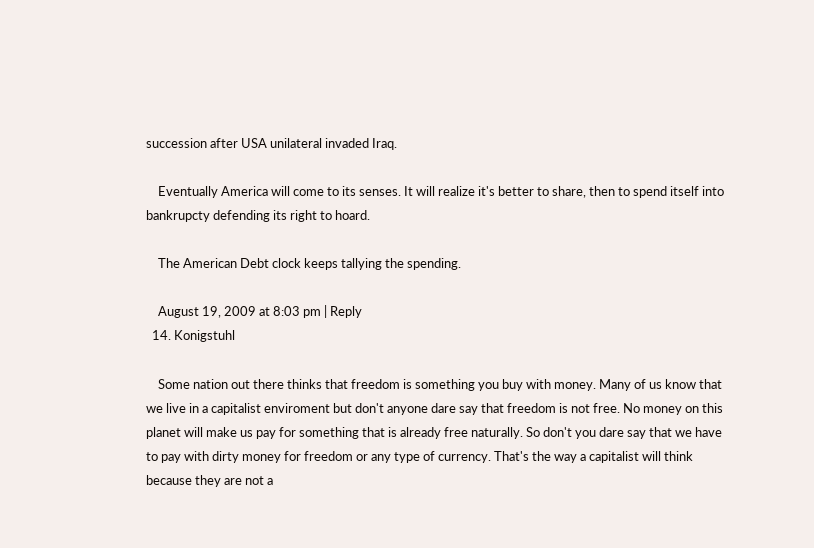succession after USA unilateral invaded Iraq.

    Eventually America will come to its senses. It will realize it's better to share, then to spend itself into bankrupcty defending its right to hoard.

    The American Debt clock keeps tallying the spending.

    August 19, 2009 at 8:03 pm | Reply
  14. Konigstuhl

    Some nation out there thinks that freedom is something you buy with money. Many of us know that we live in a capitalist enviroment but don't anyone dare say that freedom is not free. No money on this planet will make us pay for something that is already free naturally. So don't you dare say that we have to pay with dirty money for freedom or any type of currency. That's the way a capitalist will think because they are not a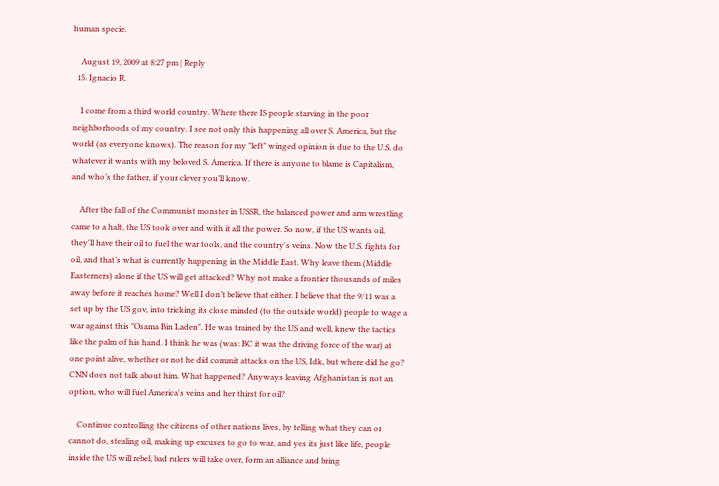human specie.

    August 19, 2009 at 8:27 pm | Reply
  15. Ignacio R.

    I come from a third world country. Where there IS people starving in the poor neighborhoods of my country. I see not only this happening all over S. America, but the world (as everyone knows). The reason for my "left" winged opinion is due to the U.S. do whatever it wants with my beloved S. America. If there is anyone to blame is Capitalism, and who’s the father, if your clever you’ll know.

    After the fall of the Communist monster in USSR, the balanced power and arm wrestling came to a halt, the US took over and with it all the power. So now, if the US wants oil, they'll have their oil to fuel the war tools, and the country's veins. Now the U.S. fights for oil, and that’s what is currently happening in the Middle East. Why leave them (Middle Easterners) alone if the US will get attacked? Why not make a frontier thousands of miles away before it reaches home? Well I don’t believe that either. I believe that the 9/11 was a set up by the US gov, into tricking its close minded (to the outside world) people to wage a war against this "Osama Bin Laden". He was trained by the US and well, knew the tactics like the palm of his hand. I think he was (was: BC it was the driving force of the war) at one point alive, whether or not he did commit attacks on the US, Idk, but where did he go? CNN does not talk about him. What happened? Anyways leaving Afghanistan is not an option, who will fuel America's veins and her thirst for oil?

    Continue controlling the citizens of other nations lives, by telling what they can or cannot do, stealing oil, making up excuses to go to war, and yes its just like life, people inside the US will rebel, bad rulers will take over, form an alliance and bring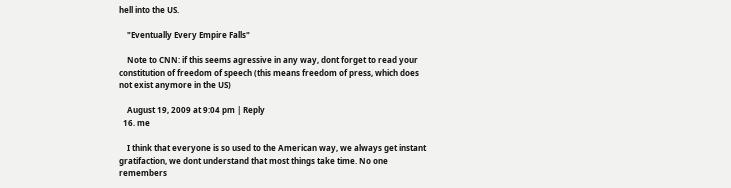hell into the US.

    "Eventually Every Empire Falls"

    Note to CNN: if this seems agressive in any way, dont forget to read your constitution of freedom of speech (this means freedom of press, which does not exist anymore in the US)

    August 19, 2009 at 9:04 pm | Reply
  16. me

    I think that everyone is so used to the American way, we always get instant gratifaction, we dont understand that most things take time. No one remembers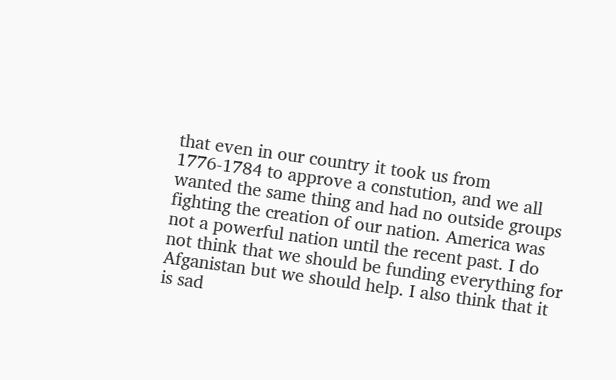that even in our country it took us from 1776-1784 to approve a constution, and we all wanted the same thing and had no outside groups fighting the creation of our nation. America was not a powerful nation until the recent past. I do not think that we should be funding everything for Afganistan but we should help. I also think that it is sad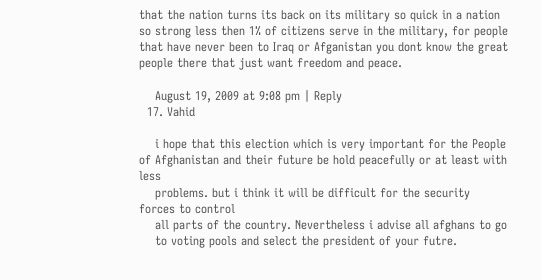that the nation turns its back on its military so quick in a nation so strong less then 1% of citizens serve in the military, for people that have never been to Iraq or Afganistan you dont know the great people there that just want freedom and peace.

    August 19, 2009 at 9:08 pm | Reply
  17. Vahid

    i hope that this election which is very important for the People of Afghanistan and their future be hold peacefully or at least with less
    problems. but i think it will be difficult for the security forces to control
    all parts of the country. Nevertheless i advise all afghans to go
    to voting pools and select the president of your futre.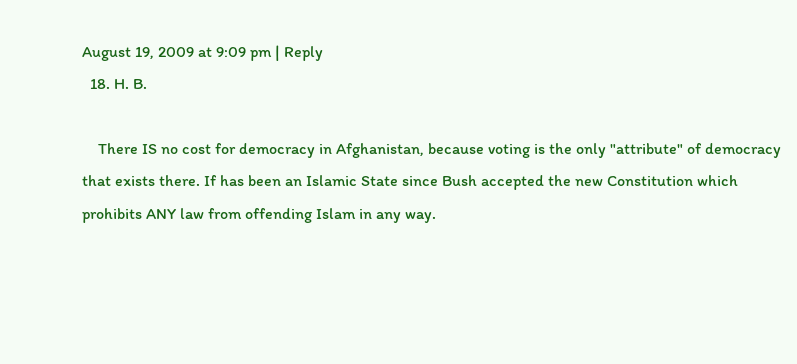August 19, 2009 at 9:09 pm | Reply
  18. H. B.

    There IS no cost for democracy in Afghanistan, because voting is the only "attribute" of democracy that exists there. If has been an Islamic State since Bush accepted the new Constitution which prohibits ANY law from offending Islam in any way.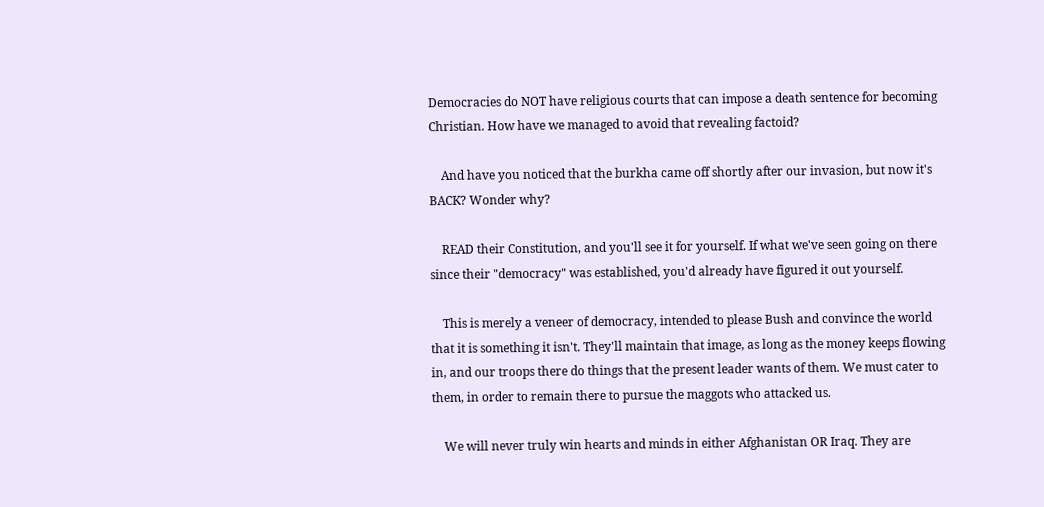Democracies do NOT have religious courts that can impose a death sentence for becoming Christian. How have we managed to avoid that revealing factoid?

    And have you noticed that the burkha came off shortly after our invasion, but now it's BACK? Wonder why?

    READ their Constitution, and you'll see it for yourself. If what we've seen going on there since their "democracy" was established, you'd already have figured it out yourself.

    This is merely a veneer of democracy, intended to please Bush and convince the world that it is something it isn't. They'll maintain that image, as long as the money keeps flowing in, and our troops there do things that the present leader wants of them. We must cater to them, in order to remain there to pursue the maggots who attacked us.

    We will never truly win hearts and minds in either Afghanistan OR Iraq. They are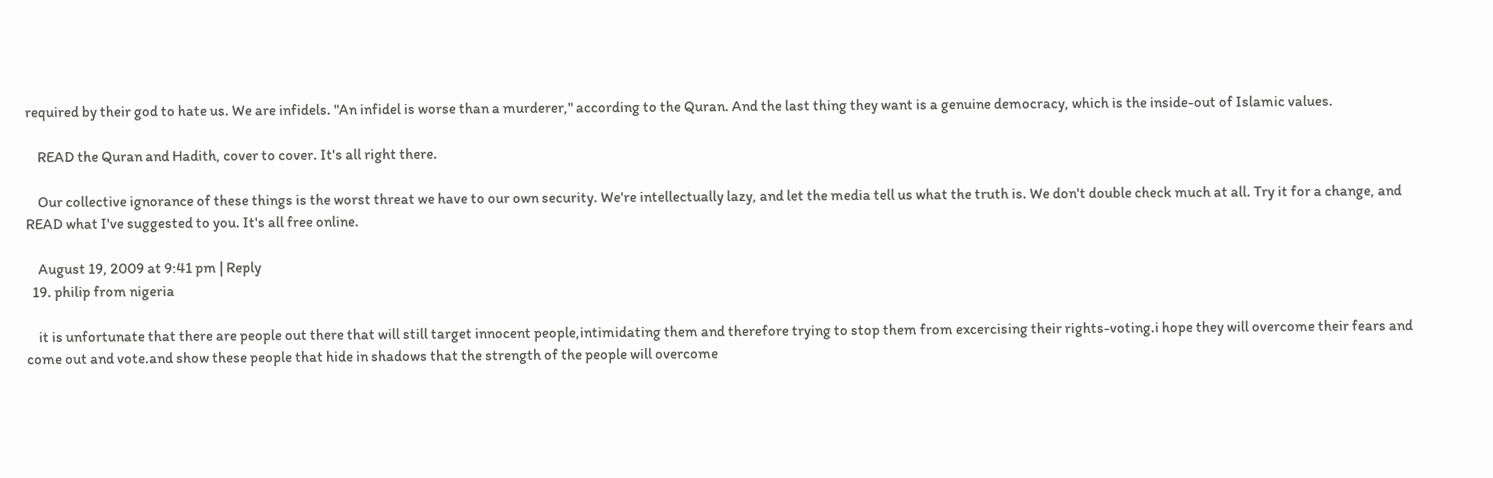required by their god to hate us. We are infidels. "An infidel is worse than a murderer," according to the Quran. And the last thing they want is a genuine democracy, which is the inside-out of Islamic values.

    READ the Quran and Hadith, cover to cover. It's all right there.

    Our collective ignorance of these things is the worst threat we have to our own security. We're intellectually lazy, and let the media tell us what the truth is. We don't double check much at all. Try it for a change, and READ what I've suggested to you. It's all free online.

    August 19, 2009 at 9:41 pm | Reply
  19. philip from nigeria

    it is unfortunate that there are people out there that will still target innocent people,intimidating them and therefore trying to stop them from excercising their rights-voting.i hope they will overcome their fears and come out and vote.and show these people that hide in shadows that the strength of the people will overcome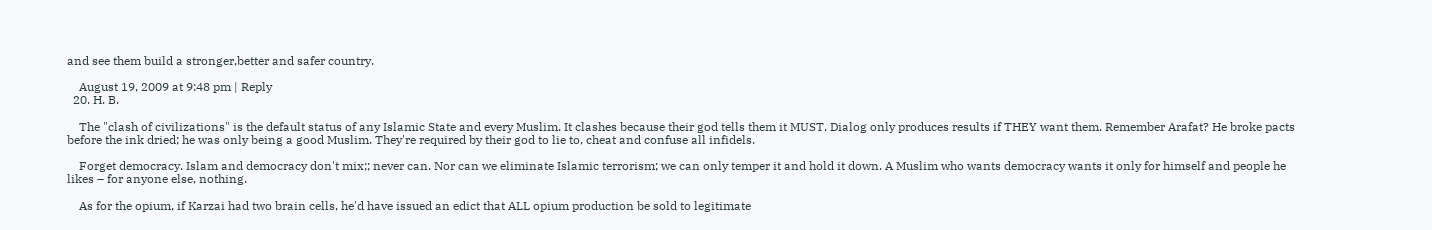and see them build a stronger,better and safer country.

    August 19, 2009 at 9:48 pm | Reply
  20. H. B.

    The "clash of civilizations" is the default status of any Islamic State and every Muslim. It clashes because their god tells them it MUST. Dialog only produces results if THEY want them. Remember Arafat? He broke pacts before the ink dried; he was only being a good Muslim. They're required by their god to lie to, cheat and confuse all infidels.

    Forget democracy. Islam and democracy don't mix;; never can. Nor can we eliminate Islamic terrorism; we can only temper it and hold it down. A Muslim who wants democracy wants it only for himself and people he likes – for anyone else, nothing.

    As for the opium, if Karzai had two brain cells, he'd have issued an edict that ALL opium production be sold to legitimate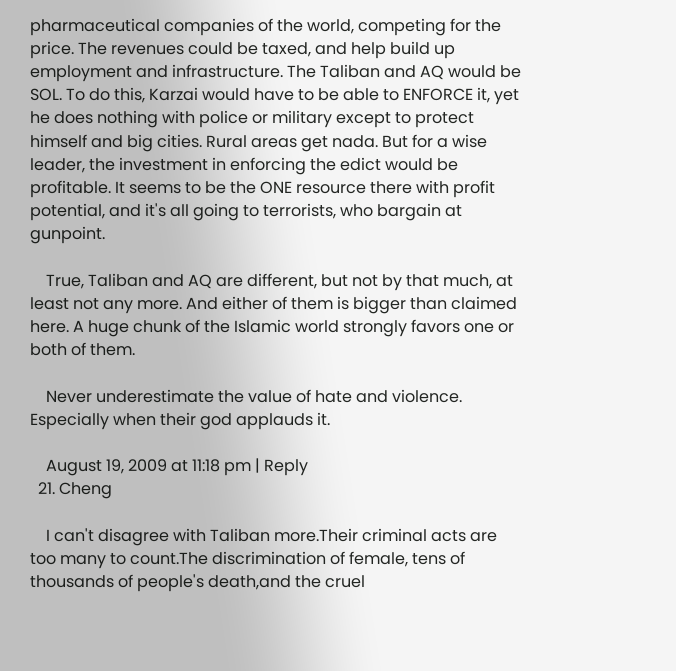pharmaceutical companies of the world, competing for the price. The revenues could be taxed, and help build up employment and infrastructure. The Taliban and AQ would be SOL. To do this, Karzai would have to be able to ENFORCE it, yet he does nothing with police or military except to protect himself and big cities. Rural areas get nada. But for a wise leader, the investment in enforcing the edict would be profitable. It seems to be the ONE resource there with profit potential, and it's all going to terrorists, who bargain at gunpoint.

    True, Taliban and AQ are different, but not by that much, at least not any more. And either of them is bigger than claimed here. A huge chunk of the Islamic world strongly favors one or both of them.

    Never underestimate the value of hate and violence. Especially when their god applauds it.

    August 19, 2009 at 11:18 pm | Reply
  21. Cheng

    I can't disagree with Taliban more.Their criminal acts are too many to count.The discrimination of female, tens of thousands of people's death,and the cruel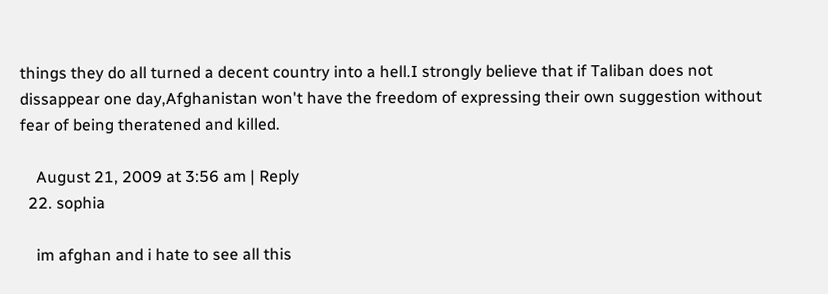things they do all turned a decent country into a hell.I strongly believe that if Taliban does not dissappear one day,Afghanistan won't have the freedom of expressing their own suggestion without fear of being theratened and killed.

    August 21, 2009 at 3:56 am | Reply
  22. sophia

    im afghan and i hate to see all this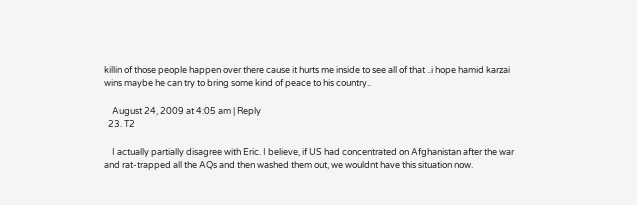killin of those people happen over there cause it hurts me inside to see all of that ..i hope hamid karzai wins maybe he can try to bring some kind of peace to his country..

    August 24, 2009 at 4:05 am | Reply
  23. T2

    I actually partially disagree with Eric. I believe, if US had concentrated on Afghanistan after the war and rat-trapped all the AQs and then washed them out, we wouldnt have this situation now.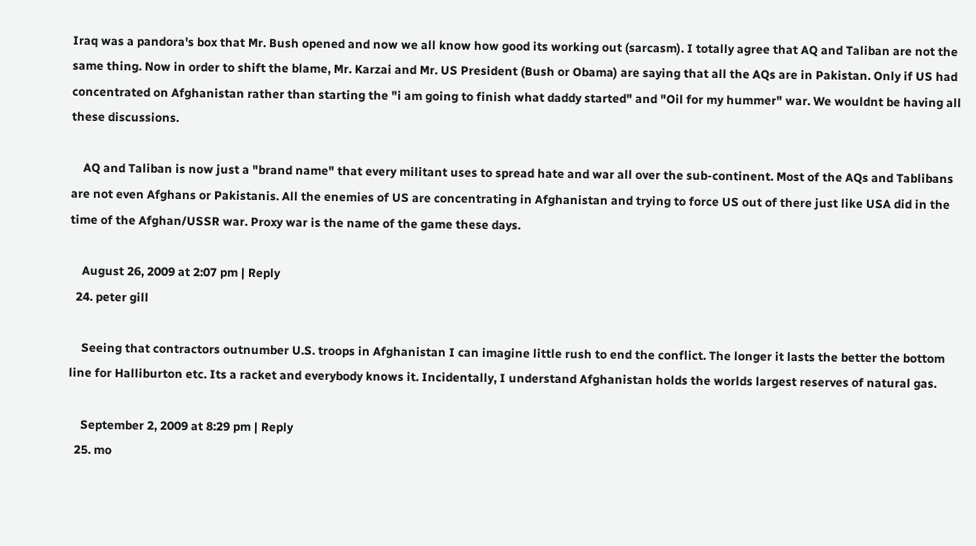Iraq was a pandora's box that Mr. Bush opened and now we all know how good its working out (sarcasm). I totally agree that AQ and Taliban are not the same thing. Now in order to shift the blame, Mr. Karzai and Mr. US President (Bush or Obama) are saying that all the AQs are in Pakistan. Only if US had concentrated on Afghanistan rather than starting the "i am going to finish what daddy started" and "Oil for my hummer" war. We wouldnt be having all these discussions.

    AQ and Taliban is now just a "brand name" that every militant uses to spread hate and war all over the sub-continent. Most of the AQs and Tablibans are not even Afghans or Pakistanis. All the enemies of US are concentrating in Afghanistan and trying to force US out of there just like USA did in the time of the Afghan/USSR war. Proxy war is the name of the game these days.

    August 26, 2009 at 2:07 pm | Reply
  24. peter gill

    Seeing that contractors outnumber U.S. troops in Afghanistan I can imagine little rush to end the conflict. The longer it lasts the better the bottom line for Halliburton etc. Its a racket and everybody knows it. Incidentally, I understand Afghanistan holds the worlds largest reserves of natural gas.

    September 2, 2009 at 8:29 pm | Reply
  25. mo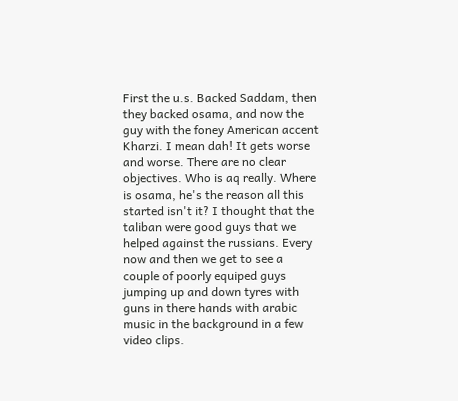First the u.s. Backed Saddam, then they backed osama, and now the guy with the foney American accent Kharzi. I mean dah! It gets worse and worse. There are no clear objectives. Who is aq really. Where is osama, he's the reason all this started isn't it? I thought that the taliban were good guys that we helped against the russians. Every now and then we get to see a couple of poorly equiped guys jumping up and down tyres with guns in there hands with arabic music in the background in a few video clips.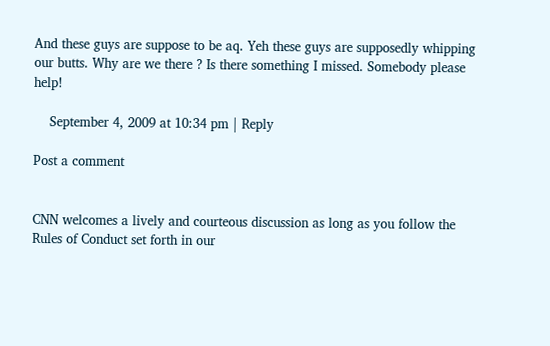And these guys are suppose to be aq. Yeh these guys are supposedly whipping our butts. Why are we there ? Is there something I missed. Somebody please help!

    September 4, 2009 at 10:34 pm | Reply

Post a comment


CNN welcomes a lively and courteous discussion as long as you follow the Rules of Conduct set forth in our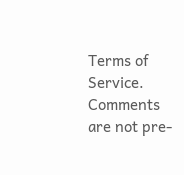Terms of Service. Comments are not pre-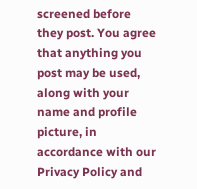screened before they post. You agree that anything you post may be used, along with your name and profile picture, in accordance with our Privacy Policy and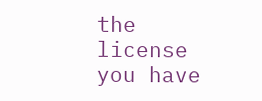the license you have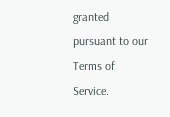granted pursuant to our Terms of Service.